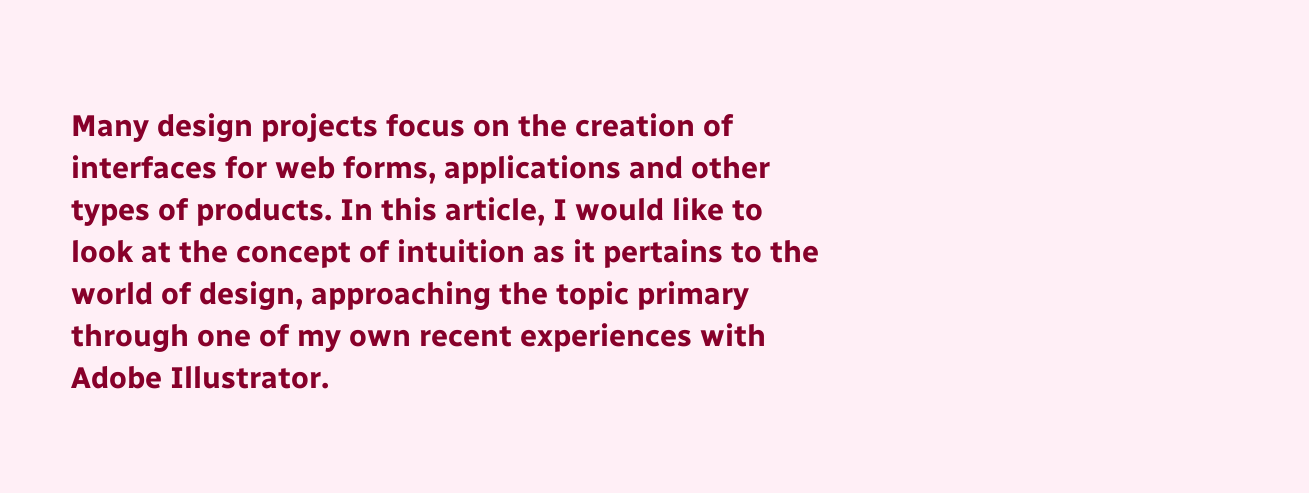Many design projects focus on the creation of interfaces for web forms, applications and other types of products. In this article, I would like to look at the concept of intuition as it pertains to the world of design, approaching the topic primary through one of my own recent experiences with Adobe Illustrator.